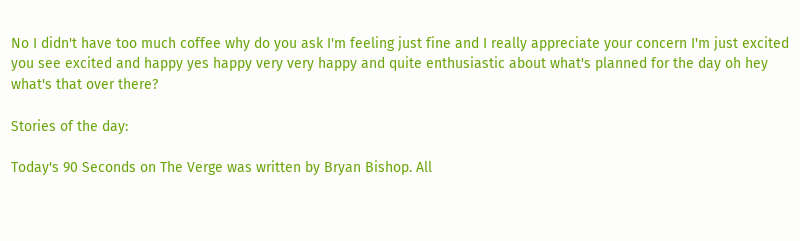No I didn't have too much coffee why do you ask I'm feeling just fine and I really appreciate your concern I'm just excited you see excited and happy yes happy very very happy and quite enthusiastic about what's planned for the day oh hey what's that over there?

Stories of the day:

Today's 90 Seconds on The Verge was written by Bryan Bishop. All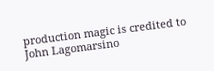production magic is credited to John Lagomarsino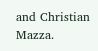and Christian Mazza.